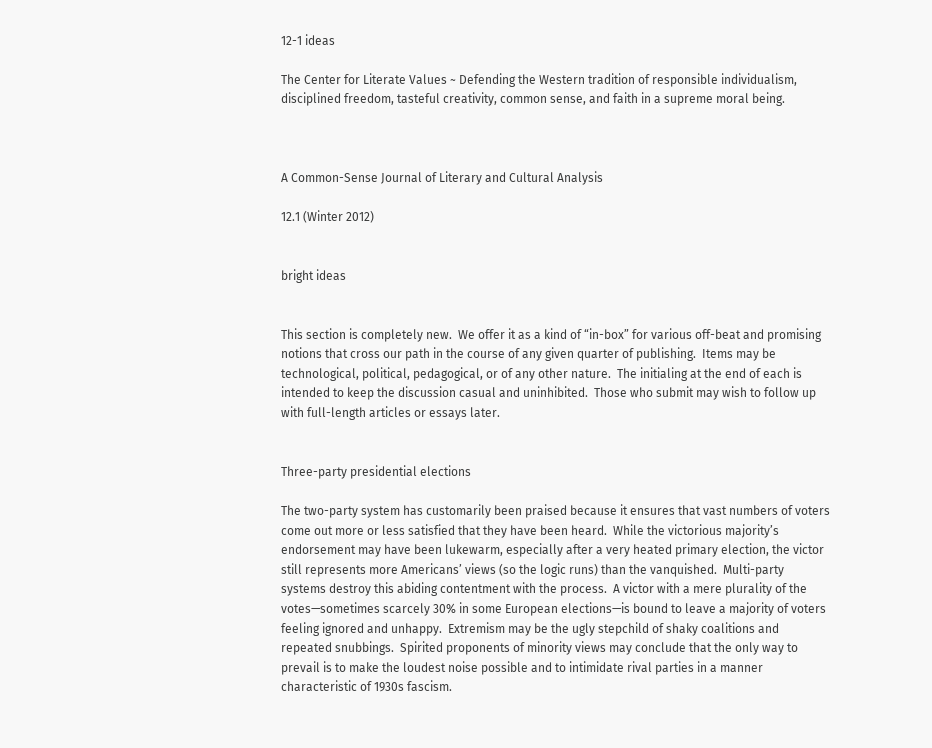12-1 ideas

The Center for Literate Values ~ Defending the Western tradition of responsible individualism, disciplined freedom, tasteful creativity, common sense, and faith in a supreme moral being.



A Common-Sense Journal of Literary and Cultural Analysis

12.1 (Winter 2012)


bright ideas


This section is completely new.  We offer it as a kind of “in-box” for various off-beat and promising notions that cross our path in the course of any given quarter of publishing.  Items may be technological, political, pedagogical, or of any other nature.  The initialing at the end of each is intended to keep the discussion casual and uninhibited.  Those who submit may wish to follow up with full-length articles or essays later.


Three-party presidential elections

The two-party system has customarily been praised because it ensures that vast numbers of voters come out more or less satisfied that they have been heard.  While the victorious majority’s endorsement may have been lukewarm, especially after a very heated primary election, the victor still represents more Americans’ views (so the logic runs) than the vanquished.  Multi-party systems destroy this abiding contentment with the process.  A victor with a mere plurality of the votes—sometimes scarcely 30% in some European elections—is bound to leave a majority of voters feeling ignored and unhappy.  Extremism may be the ugly stepchild of shaky coalitions and repeated snubbings.  Spirited proponents of minority views may conclude that the only way to prevail is to make the loudest noise possible and to intimidate rival parties in a manner characteristic of 1930s fascism.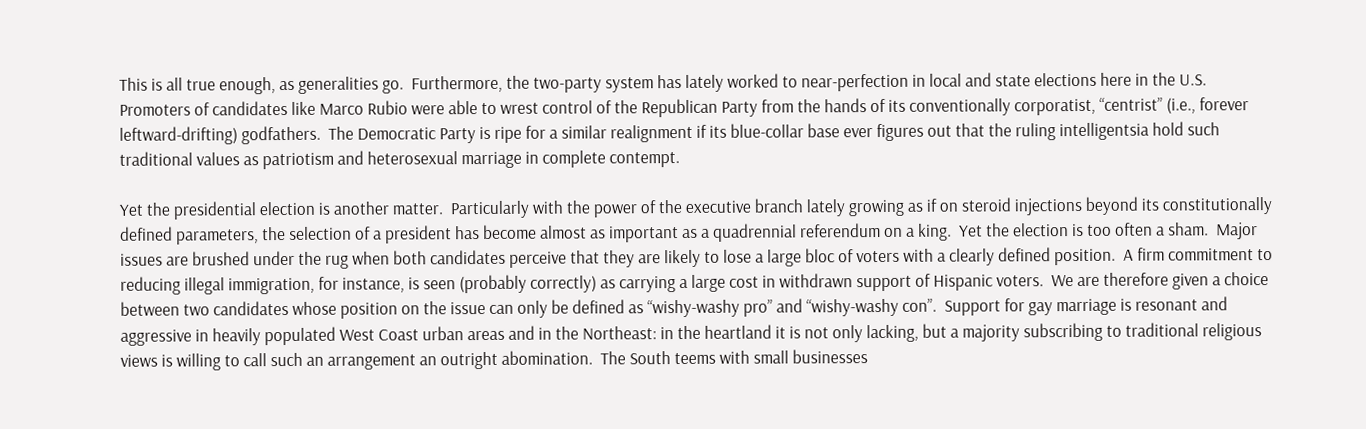This is all true enough, as generalities go.  Furthermore, the two-party system has lately worked to near-perfection in local and state elections here in the U.S.  Promoters of candidates like Marco Rubio were able to wrest control of the Republican Party from the hands of its conventionally corporatist, “centrist” (i.e., forever leftward-drifting) godfathers.  The Democratic Party is ripe for a similar realignment if its blue-collar base ever figures out that the ruling intelligentsia hold such traditional values as patriotism and heterosexual marriage in complete contempt.

Yet the presidential election is another matter.  Particularly with the power of the executive branch lately growing as if on steroid injections beyond its constitutionally defined parameters, the selection of a president has become almost as important as a quadrennial referendum on a king.  Yet the election is too often a sham.  Major issues are brushed under the rug when both candidates perceive that they are likely to lose a large bloc of voters with a clearly defined position.  A firm commitment to reducing illegal immigration, for instance, is seen (probably correctly) as carrying a large cost in withdrawn support of Hispanic voters.  We are therefore given a choice between two candidates whose position on the issue can only be defined as “wishy-washy pro” and “wishy-washy con”.  Support for gay marriage is resonant and aggressive in heavily populated West Coast urban areas and in the Northeast: in the heartland it is not only lacking, but a majority subscribing to traditional religious views is willing to call such an arrangement an outright abomination.  The South teems with small businesses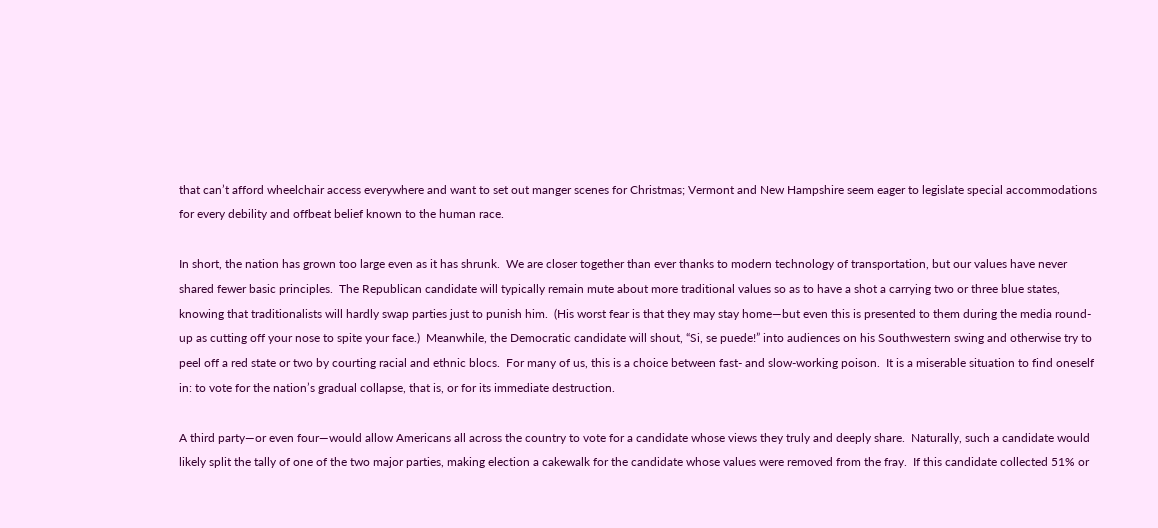that can’t afford wheelchair access everywhere and want to set out manger scenes for Christmas; Vermont and New Hampshire seem eager to legislate special accommodations for every debility and offbeat belief known to the human race.

In short, the nation has grown too large even as it has shrunk.  We are closer together than ever thanks to modern technology of transportation, but our values have never shared fewer basic principles.  The Republican candidate will typically remain mute about more traditional values so as to have a shot a carrying two or three blue states, knowing that traditionalists will hardly swap parties just to punish him.  (His worst fear is that they may stay home—but even this is presented to them during the media round-up as cutting off your nose to spite your face.)  Meanwhile, the Democratic candidate will shout, “Si, se puede!” into audiences on his Southwestern swing and otherwise try to peel off a red state or two by courting racial and ethnic blocs.  For many of us, this is a choice between fast- and slow-working poison.  It is a miserable situation to find oneself in: to vote for the nation’s gradual collapse, that is, or for its immediate destruction.

A third party—or even four—would allow Americans all across the country to vote for a candidate whose views they truly and deeply share.  Naturally, such a candidate would likely split the tally of one of the two major parties, making election a cakewalk for the candidate whose values were removed from the fray.  If this candidate collected 51% or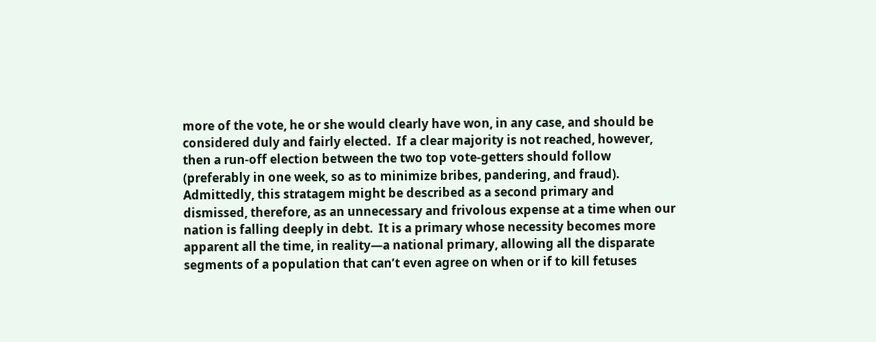more of the vote, he or she would clearly have won, in any case, and should be considered duly and fairly elected.  If a clear majority is not reached, however, then a run-off election between the two top vote-getters should follow (preferably in one week, so as to minimize bribes, pandering, and fraud).  Admittedly, this stratagem might be described as a second primary and dismissed, therefore, as an unnecessary and frivolous expense at a time when our nation is falling deeply in debt.  It is a primary whose necessity becomes more apparent all the time, in reality—a national primary, allowing all the disparate segments of a population that can’t even agree on when or if to kill fetuses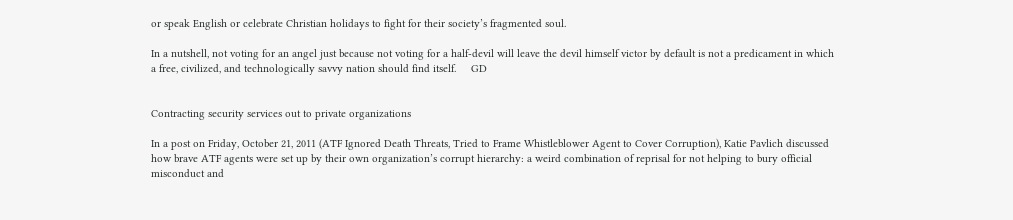or speak English or celebrate Christian holidays to fight for their society’s fragmented soul.

In a nutshell, not voting for an angel just because not voting for a half-devil will leave the devil himself victor by default is not a predicament in which a free, civilized, and technologically savvy nation should find itself.     GD


Contracting security services out to private organizations

In a post on Friday, October 21, 2011 (ATF Ignored Death Threats, Tried to Frame Whistleblower Agent to Cover Corruption), Katie Pavlich discussed how brave ATF agents were set up by their own organization’s corrupt hierarchy: a weird combination of reprisal for not helping to bury official misconduct and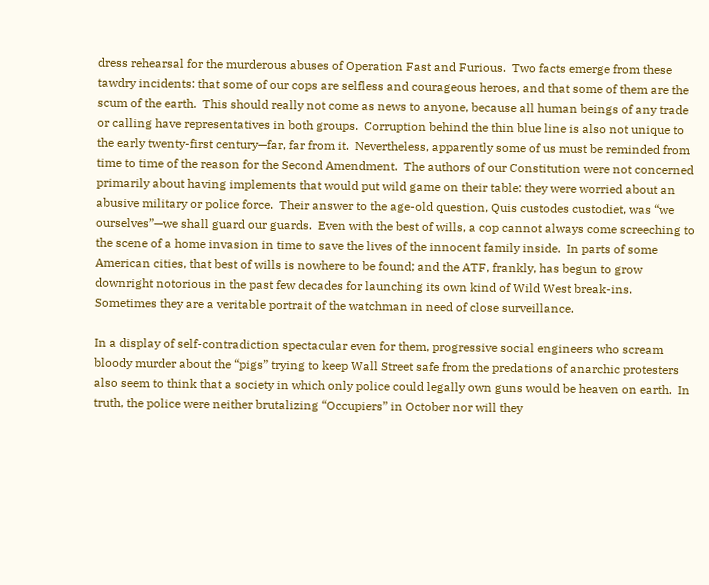dress rehearsal for the murderous abuses of Operation Fast and Furious.  Two facts emerge from these tawdry incidents: that some of our cops are selfless and courageous heroes, and that some of them are the scum of the earth.  This should really not come as news to anyone, because all human beings of any trade or calling have representatives in both groups.  Corruption behind the thin blue line is also not unique to the early twenty-first century—far, far from it.  Nevertheless, apparently some of us must be reminded from time to time of the reason for the Second Amendment.  The authors of our Constitution were not concerned primarily about having implements that would put wild game on their table: they were worried about an abusive military or police force.  Their answer to the age-old question, Quis custodes custodiet, was “we ourselves”—we shall guard our guards.  Even with the best of wills, a cop cannot always come screeching to the scene of a home invasion in time to save the lives of the innocent family inside.  In parts of some American cities, that best of wills is nowhere to be found; and the ATF, frankly, has begun to grow downright notorious in the past few decades for launching its own kind of Wild West break-ins.  Sometimes they are a veritable portrait of the watchman in need of close surveillance.

In a display of self-contradiction spectacular even for them, progressive social engineers who scream bloody murder about the “pigs” trying to keep Wall Street safe from the predations of anarchic protesters also seem to think that a society in which only police could legally own guns would be heaven on earth.  In truth, the police were neither brutalizing “Occupiers” in October nor will they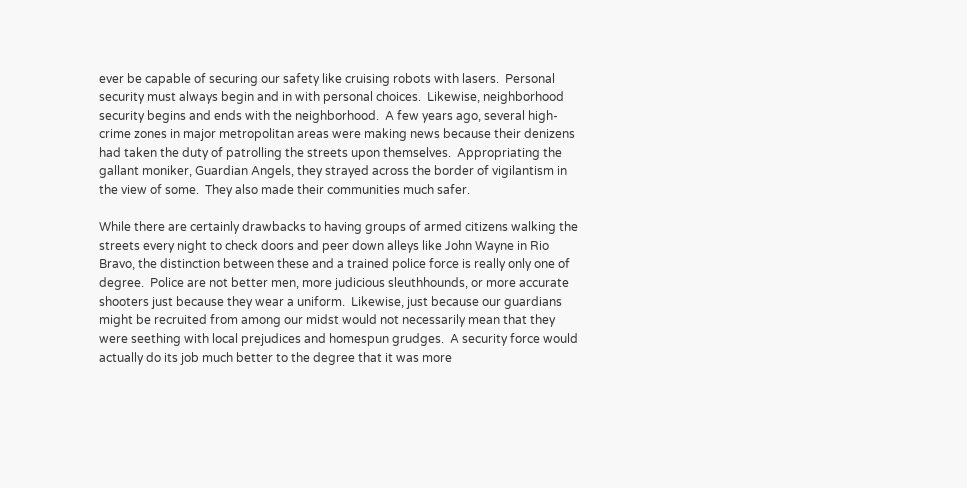ever be capable of securing our safety like cruising robots with lasers.  Personal security must always begin and in with personal choices.  Likewise, neighborhood security begins and ends with the neighborhood.  A few years ago, several high-crime zones in major metropolitan areas were making news because their denizens had taken the duty of patrolling the streets upon themselves.  Appropriating the gallant moniker, Guardian Angels, they strayed across the border of vigilantism in the view of some.  They also made their communities much safer.

While there are certainly drawbacks to having groups of armed citizens walking the streets every night to check doors and peer down alleys like John Wayne in Rio Bravo, the distinction between these and a trained police force is really only one of degree.  Police are not better men, more judicious sleuthhounds, or more accurate shooters just because they wear a uniform.  Likewise, just because our guardians might be recruited from among our midst would not necessarily mean that they were seething with local prejudices and homespun grudges.  A security force would actually do its job much better to the degree that it was more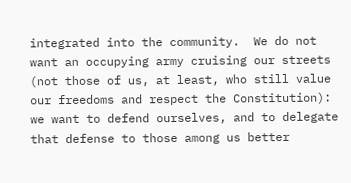integrated into the community.  We do not want an occupying army cruising our streets (not those of us, at least, who still value our freedoms and respect the Constitution): we want to defend ourselves, and to delegate that defense to those among us better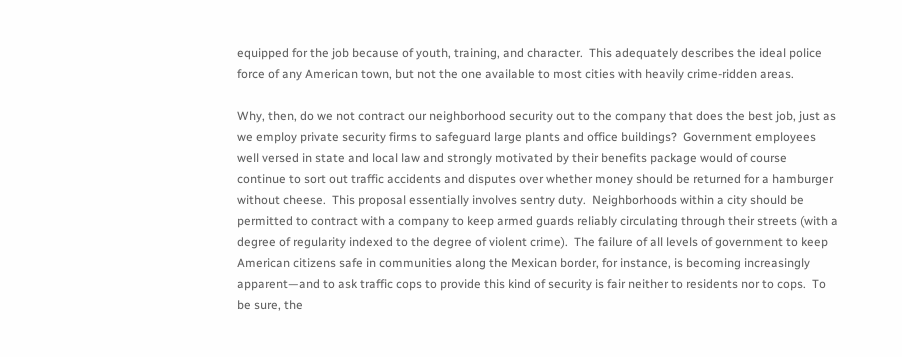equipped for the job because of youth, training, and character.  This adequately describes the ideal police force of any American town, but not the one available to most cities with heavily crime-ridden areas.

Why, then, do we not contract our neighborhood security out to the company that does the best job, just as we employ private security firms to safeguard large plants and office buildings?  Government employees well versed in state and local law and strongly motivated by their benefits package would of course continue to sort out traffic accidents and disputes over whether money should be returned for a hamburger without cheese.  This proposal essentially involves sentry duty.  Neighborhoods within a city should be permitted to contract with a company to keep armed guards reliably circulating through their streets (with a degree of regularity indexed to the degree of violent crime).  The failure of all levels of government to keep American citizens safe in communities along the Mexican border, for instance, is becoming increasingly apparent—and to ask traffic cops to provide this kind of security is fair neither to residents nor to cops.  To be sure, the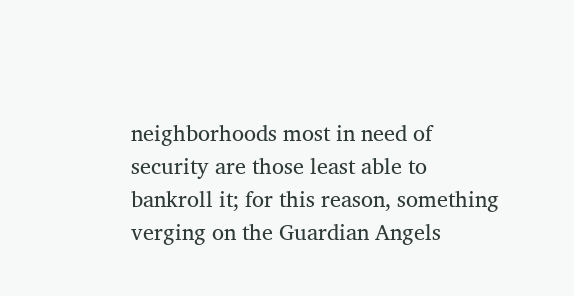neighborhoods most in need of security are those least able to bankroll it; for this reason, something verging on the Guardian Angels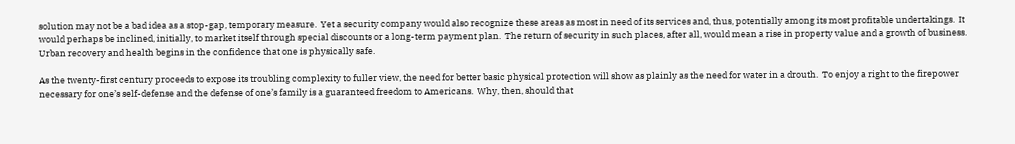solution may not be a bad idea as a stop-gap, temporary measure.  Yet a security company would also recognize these areas as most in need of its services and, thus, potentially among its most profitable undertakings.  It would perhaps be inclined, initially, to market itself through special discounts or a long-term payment plan.  The return of security in such places, after all, would mean a rise in property value and a growth of business.  Urban recovery and health begins in the confidence that one is physically safe.

As the twenty-first century proceeds to expose its troubling complexity to fuller view, the need for better basic physical protection will show as plainly as the need for water in a drouth.  To enjoy a right to the firepower necessary for one’s self-defense and the defense of one’s family is a guaranteed freedom to Americans.  Why, then, should that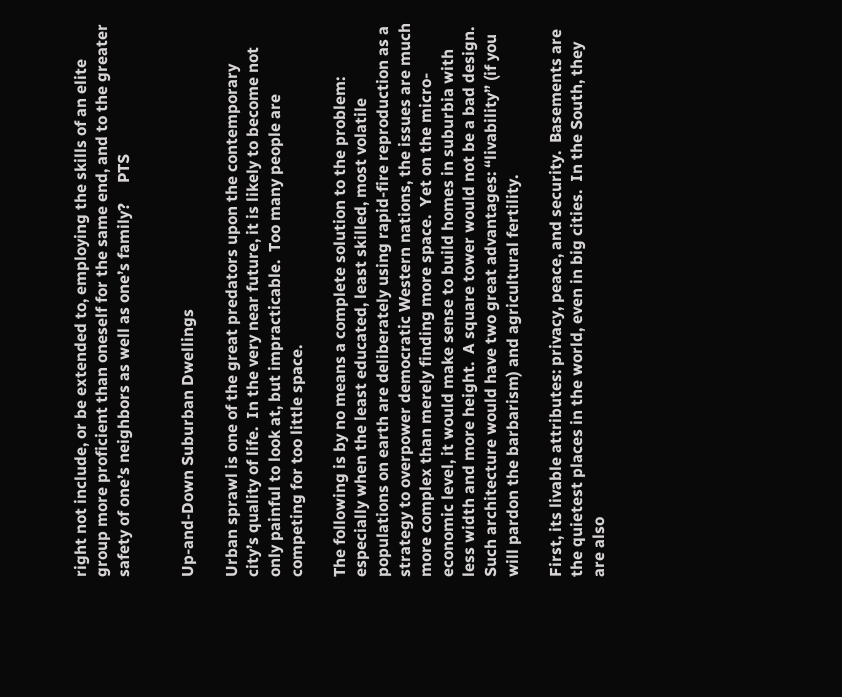right not include, or be extended to, employing the skills of an elite group more proficient than oneself for the same end, and to the greater safety of one’s neighbors as well as one’s family?     PTS


Up-and-Down Suburban Dwellings

Urban sprawl is one of the great predators upon the contemporary city’s quality of life.  In the very near future, it is likely to become not only painful to look at, but impracticable.  Too many people are competing for too little space.

The following is by no means a complete solution to the problem: especially when the least educated, least skilled, most volatile populations on earth are deliberately using rapid-fire reproduction as a strategy to overpower democratic Western nations, the issues are much more complex than merely finding more space.  Yet on the micro-economic level, it would make sense to build homes in suburbia with less width and more height.  A square tower would not be a bad design.  Such architecture would have two great advantages: “livability” (if you will pardon the barbarism) and agricultural fertility.

First, its livable attributes: privacy, peace, and security.  Basements are the quietest places in the world, even in big cities.  In the South, they are also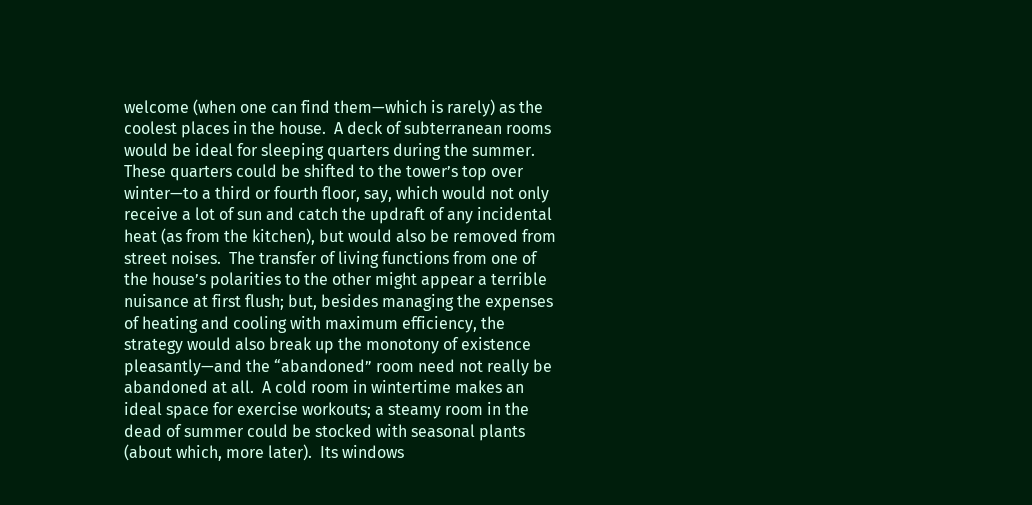welcome (when one can find them—which is rarely) as the coolest places in the house.  A deck of subterranean rooms would be ideal for sleeping quarters during the summer.  These quarters could be shifted to the tower’s top over winter—to a third or fourth floor, say, which would not only receive a lot of sun and catch the updraft of any incidental heat (as from the kitchen), but would also be removed from street noises.  The transfer of living functions from one of the house’s polarities to the other might appear a terrible nuisance at first flush; but, besides managing the expenses of heating and cooling with maximum efficiency, the strategy would also break up the monotony of existence pleasantly—and the “abandoned” room need not really be abandoned at all.  A cold room in wintertime makes an ideal space for exercise workouts; a steamy room in the dead of summer could be stocked with seasonal plants (about which, more later).  Its windows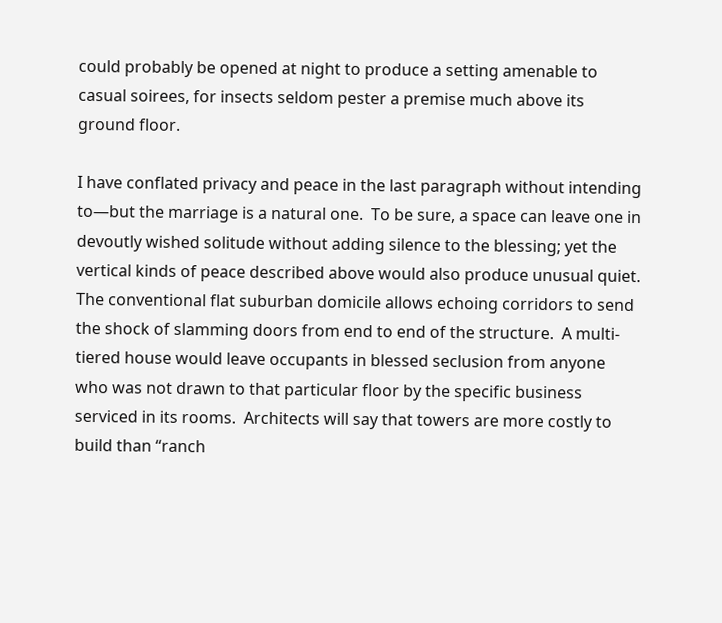could probably be opened at night to produce a setting amenable to casual soirees, for insects seldom pester a premise much above its ground floor.

I have conflated privacy and peace in the last paragraph without intending to—but the marriage is a natural one.  To be sure, a space can leave one in devoutly wished solitude without adding silence to the blessing; yet the vertical kinds of peace described above would also produce unusual quiet.   The conventional flat suburban domicile allows echoing corridors to send the shock of slamming doors from end to end of the structure.  A multi-tiered house would leave occupants in blessed seclusion from anyone who was not drawn to that particular floor by the specific business serviced in its rooms.  Architects will say that towers are more costly to build than “ranch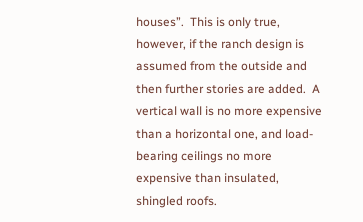houses”.  This is only true, however, if the ranch design is assumed from the outside and then further stories are added.  A vertical wall is no more expensive than a horizontal one, and load-bearing ceilings no more expensive than insulated, shingled roofs.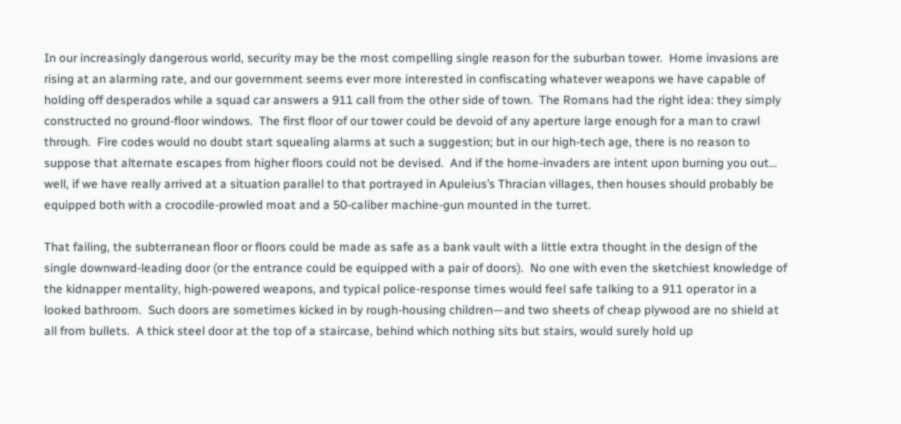In our increasingly dangerous world, security may be the most compelling single reason for the suburban tower.  Home invasions are rising at an alarming rate, and our government seems ever more interested in confiscating whatever weapons we have capable of holding off desperados while a squad car answers a 911 call from the other side of town.  The Romans had the right idea: they simply constructed no ground-floor windows.  The first floor of our tower could be devoid of any aperture large enough for a man to crawl through.  Fire codes would no doubt start squealing alarms at such a suggestion; but in our high-tech age, there is no reason to suppose that alternate escapes from higher floors could not be devised.  And if the home-invaders are intent upon burning you out… well, if we have really arrived at a situation parallel to that portrayed in Apuleius’s Thracian villages, then houses should probably be equipped both with a crocodile-prowled moat and a 50-caliber machine-gun mounted in the turret.

That failing, the subterranean floor or floors could be made as safe as a bank vault with a little extra thought in the design of the single downward-leading door (or the entrance could be equipped with a pair of doors).  No one with even the sketchiest knowledge of the kidnapper mentality, high-powered weapons, and typical police-response times would feel safe talking to a 911 operator in a looked bathroom.  Such doors are sometimes kicked in by rough-housing children—and two sheets of cheap plywood are no shield at all from bullets.  A thick steel door at the top of a staircase, behind which nothing sits but stairs, would surely hold up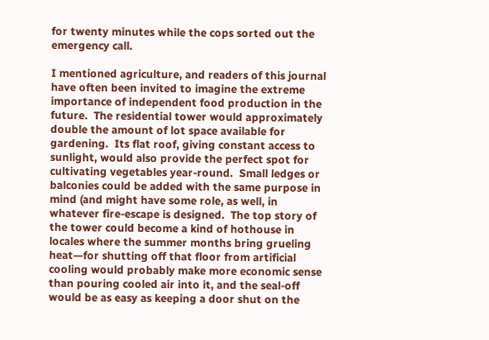for twenty minutes while the cops sorted out the emergency call.

I mentioned agriculture, and readers of this journal have often been invited to imagine the extreme importance of independent food production in the future.  The residential tower would approximately double the amount of lot space available for gardening.  Its flat roof, giving constant access to sunlight, would also provide the perfect spot for cultivating vegetables year-round.  Small ledges or balconies could be added with the same purpose in mind (and might have some role, as well, in whatever fire-escape is designed.  The top story of the tower could become a kind of hothouse in locales where the summer months bring grueling heat—for shutting off that floor from artificial cooling would probably make more economic sense than pouring cooled air into it, and the seal-off would be as easy as keeping a door shut on the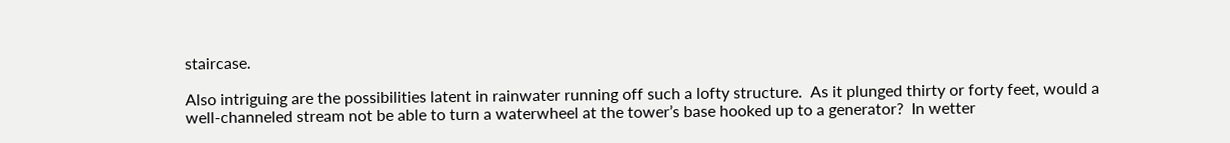staircase.

Also intriguing are the possibilities latent in rainwater running off such a lofty structure.  As it plunged thirty or forty feet, would a well-channeled stream not be able to turn a waterwheel at the tower’s base hooked up to a generator?  In wetter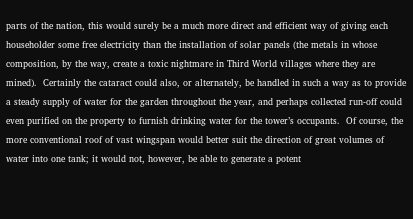parts of the nation, this would surely be a much more direct and efficient way of giving each householder some free electricity than the installation of solar panels (the metals in whose composition, by the way, create a toxic nightmare in Third World villages where they are mined).  Certainly the cataract could also, or alternately, be handled in such a way as to provide a steady supply of water for the garden throughout the year, and perhaps collected run-off could even purified on the property to furnish drinking water for the tower’s occupants.  Of course, the more conventional roof of vast wingspan would better suit the direction of great volumes of water into one tank; it would not, however, be able to generate a potent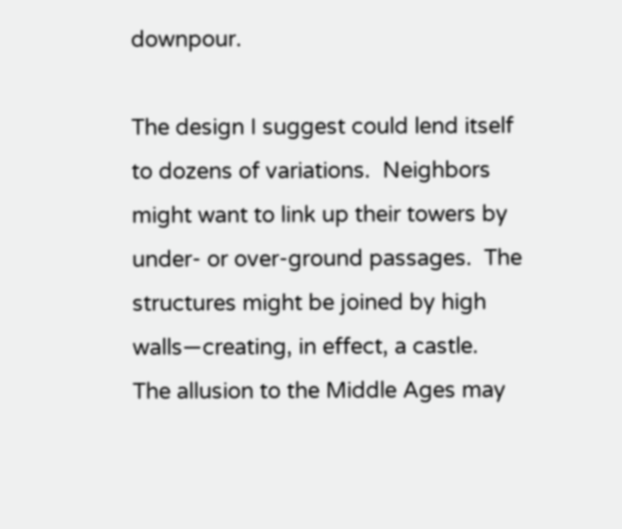downpour.

The design I suggest could lend itself to dozens of variations.  Neighbors might want to link up their towers by under- or over-ground passages.  The structures might be joined by high walls—creating, in effect, a castle.  The allusion to the Middle Ages may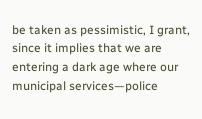be taken as pessimistic, I grant, since it implies that we are entering a dark age where our municipal services—police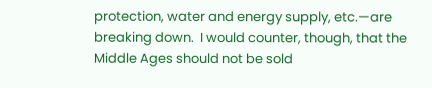protection, water and energy supply, etc.—are breaking down.  I would counter, though, that the Middle Ages should not be sold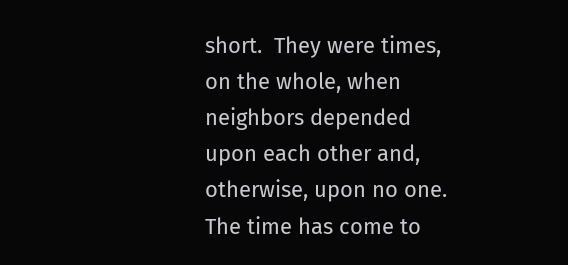short.  They were times, on the whole, when neighbors depended upon each other and, otherwise, upon no one.  The time has come to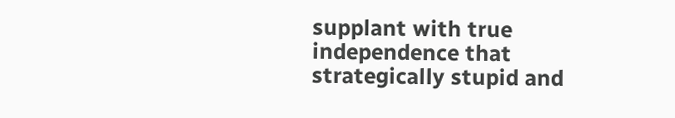supplant with true independence that strategically stupid and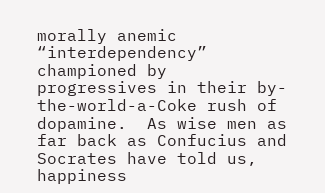morally anemic “interdependency” championed by progressives in their by-the-world-a-Coke rush of dopamine.  As wise men as far back as Confucius and Socrates have told us, happiness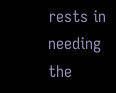rests in needing the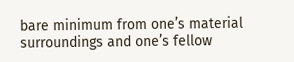bare minimum from one’s material surroundings and one’s fellow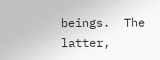beings.  The latter,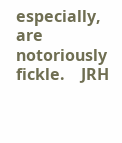especially, are notoriously fickle.    JRH